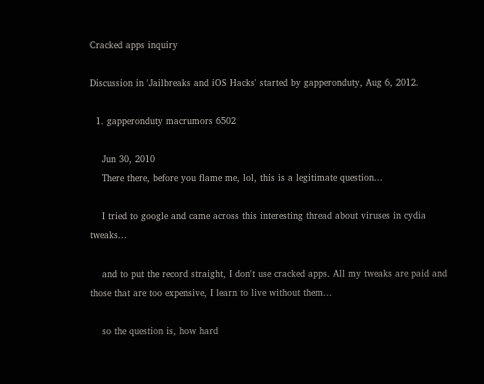Cracked apps inquiry

Discussion in 'Jailbreaks and iOS Hacks' started by gapperonduty, Aug 6, 2012.

  1. gapperonduty macrumors 6502

    Jun 30, 2010
    There there, before you flame me, lol, this is a legitimate question...

    I tried to google and came across this interesting thread about viruses in cydia tweaks...

    and to put the record straight, I don't use cracked apps. All my tweaks are paid and those that are too expensive, I learn to live without them...

    so the question is, how hard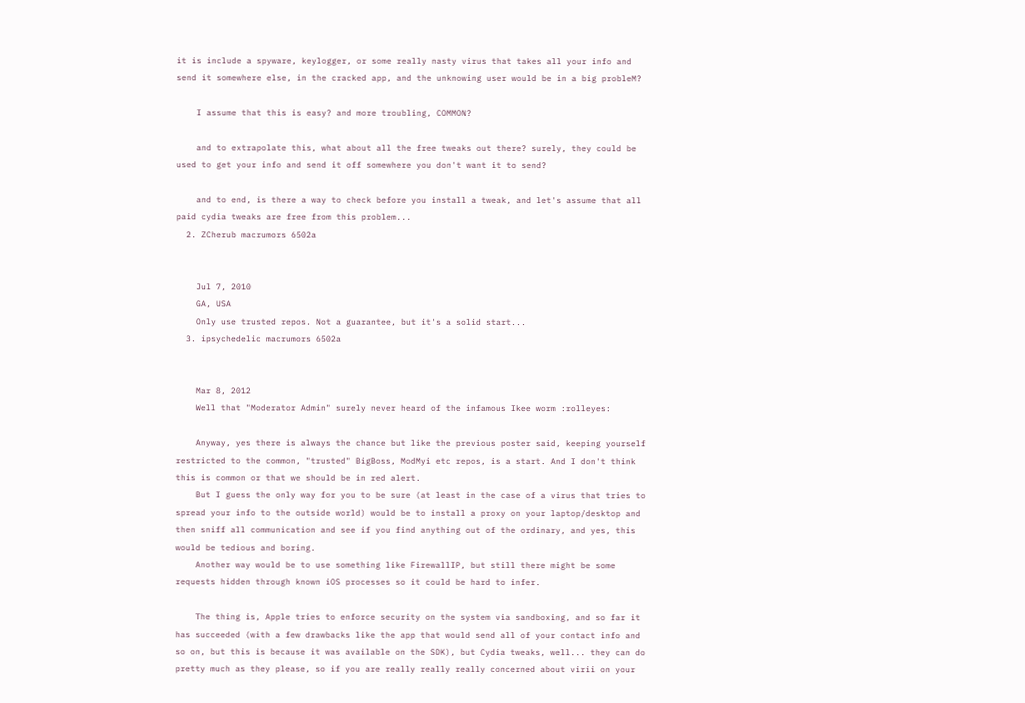it is include a spyware, keylogger, or some really nasty virus that takes all your info and send it somewhere else, in the cracked app, and the unknowing user would be in a big probleM?

    I assume that this is easy? and more troubling, COMMON?

    and to extrapolate this, what about all the free tweaks out there? surely, they could be used to get your info and send it off somewhere you don't want it to send?

    and to end, is there a way to check before you install a tweak, and let's assume that all paid cydia tweaks are free from this problem...
  2. ZCherub macrumors 6502a


    Jul 7, 2010
    GA, USA
    Only use trusted repos. Not a guarantee, but it's a solid start...
  3. ipsychedelic macrumors 6502a


    Mar 8, 2012
    Well that "Moderator Admin" surely never heard of the infamous Ikee worm :rolleyes:

    Anyway, yes there is always the chance but like the previous poster said, keeping yourself restricted to the common, "trusted" BigBoss, ModMyi etc repos, is a start. And I don't think this is common or that we should be in red alert.
    But I guess the only way for you to be sure (at least in the case of a virus that tries to spread your info to the outside world) would be to install a proxy on your laptop/desktop and then sniff all communication and see if you find anything out of the ordinary, and yes, this would be tedious and boring.
    Another way would be to use something like FirewallIP, but still there might be some requests hidden through known iOS processes so it could be hard to infer.

    The thing is, Apple tries to enforce security on the system via sandboxing, and so far it has succeeded (with a few drawbacks like the app that would send all of your contact info and so on, but this is because it was available on the SDK), but Cydia tweaks, well... they can do pretty much as they please, so if you are really really really concerned about virii on your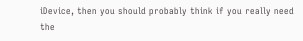iDevice, then you should probably think if you really need the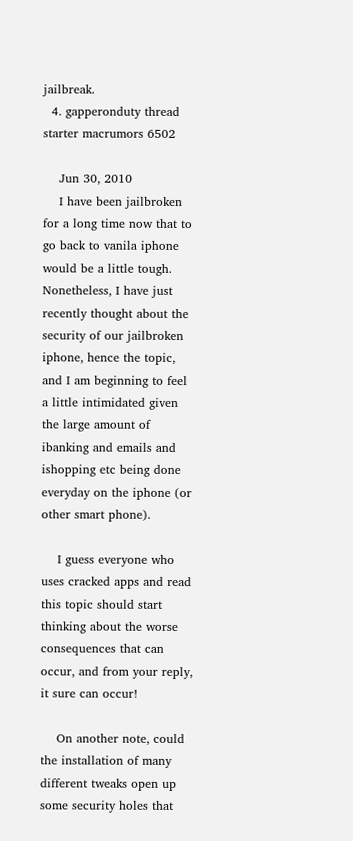jailbreak.
  4. gapperonduty thread starter macrumors 6502

    Jun 30, 2010
    I have been jailbroken for a long time now that to go back to vanila iphone would be a little tough. Nonetheless, I have just recently thought about the security of our jailbroken iphone, hence the topic, and I am beginning to feel a little intimidated given the large amount of ibanking and emails and ishopping etc being done everyday on the iphone (or other smart phone).

    I guess everyone who uses cracked apps and read this topic should start thinking about the worse consequences that can occur, and from your reply, it sure can occur!

    On another note, could the installation of many different tweaks open up some security holes that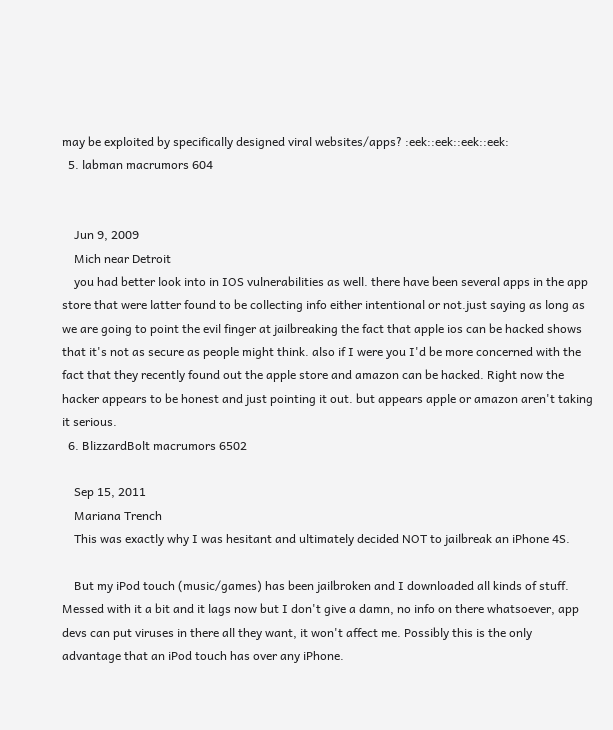may be exploited by specifically designed viral websites/apps? :eek::eek::eek::eek:
  5. labman macrumors 604


    Jun 9, 2009
    Mich near Detroit
    you had better look into in IOS vulnerabilities as well. there have been several apps in the app store that were latter found to be collecting info either intentional or not.just saying as long as we are going to point the evil finger at jailbreaking the fact that apple ios can be hacked shows that it's not as secure as people might think. also if I were you I'd be more concerned with the fact that they recently found out the apple store and amazon can be hacked. Right now the hacker appears to be honest and just pointing it out. but appears apple or amazon aren't taking it serious.
  6. BlizzardBolt macrumors 6502

    Sep 15, 2011
    Mariana Trench
    This was exactly why I was hesitant and ultimately decided NOT to jailbreak an iPhone 4S.

    But my iPod touch (music/games) has been jailbroken and I downloaded all kinds of stuff. Messed with it a bit and it lags now but I don't give a damn, no info on there whatsoever, app devs can put viruses in there all they want, it won't affect me. Possibly this is the only advantage that an iPod touch has over any iPhone.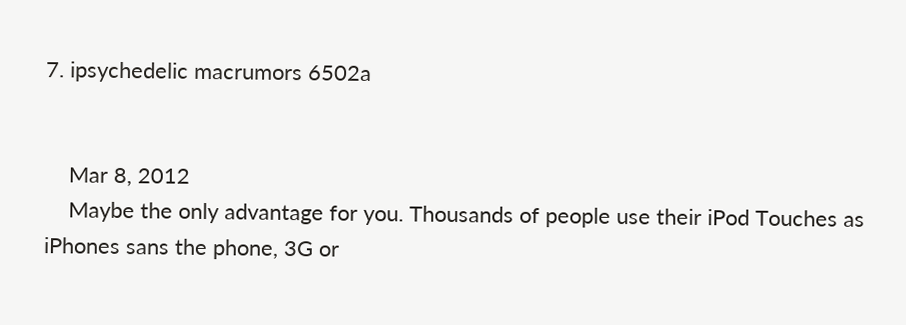7. ipsychedelic macrumors 6502a


    Mar 8, 2012
    Maybe the only advantage for you. Thousands of people use their iPod Touches as iPhones sans the phone, 3G or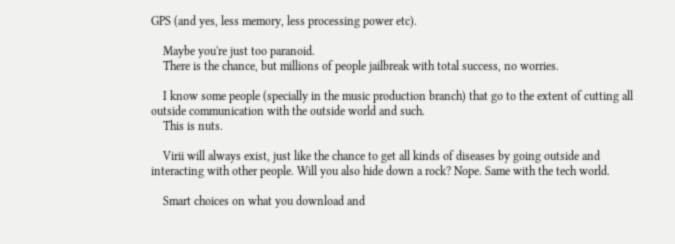GPS (and yes, less memory, less processing power etc).

    Maybe you're just too paranoid.
    There is the chance, but millions of people jailbreak with total success, no worries.

    I know some people (specially in the music production branch) that go to the extent of cutting all outside communication with the outside world and such.
    This is nuts.

    Virii will always exist, just like the chance to get all kinds of diseases by going outside and interacting with other people. Will you also hide down a rock? Nope. Same with the tech world.

    Smart choices on what you download and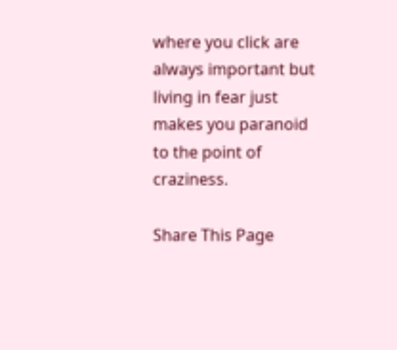where you click are always important but living in fear just makes you paranoid to the point of craziness.

Share This Page